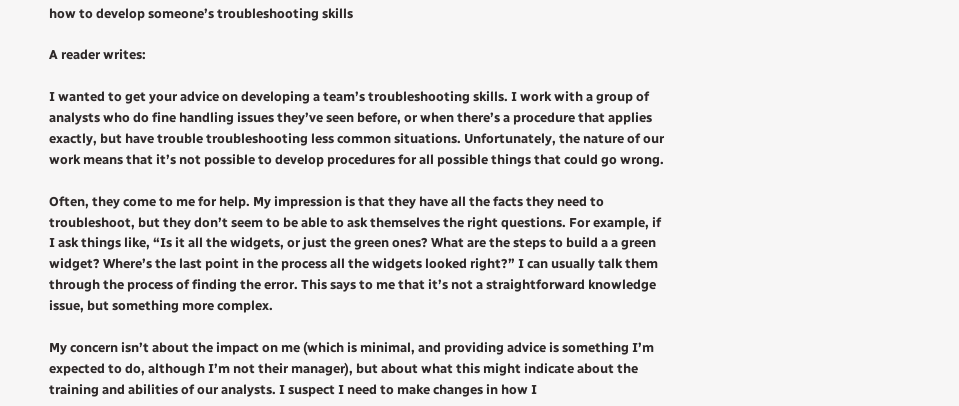how to develop someone’s troubleshooting skills

A reader writes:

I wanted to get your advice on developing a team’s troubleshooting skills. I work with a group of analysts who do fine handling issues they’ve seen before, or when there’s a procedure that applies exactly, but have trouble troubleshooting less common situations. Unfortunately, the nature of our work means that it’s not possible to develop procedures for all possible things that could go wrong.

Often, they come to me for help. My impression is that they have all the facts they need to troubleshoot, but they don’t seem to be able to ask themselves the right questions. For example, if I ask things like, “Is it all the widgets, or just the green ones? What are the steps to build a a green widget? Where’s the last point in the process all the widgets looked right?” I can usually talk them through the process of finding the error. This says to me that it’s not a straightforward knowledge issue, but something more complex.

My concern isn’t about the impact on me (which is minimal, and providing advice is something I’m expected to do, although I’m not their manager), but about what this might indicate about the training and abilities of our analysts. I suspect I need to make changes in how I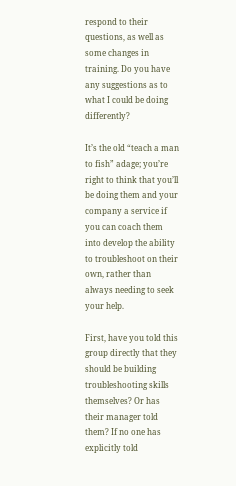respond to their questions, as well as some changes in training. Do you have any suggestions as to what I could be doing differently?

It’s the old “teach a man to fish” adage; you’re right to think that you’ll be doing them and your company a service if you can coach them into develop the ability to troubleshoot on their own, rather than always needing to seek your help.

First, have you told this group directly that they should be building troubleshooting skills themselves? Or has their manager told them? If no one has explicitly told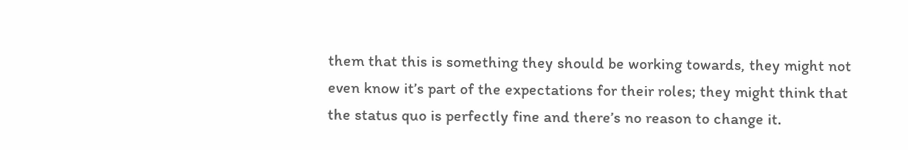them that this is something they should be working towards, they might not even know it’s part of the expectations for their roles; they might think that the status quo is perfectly fine and there’s no reason to change it.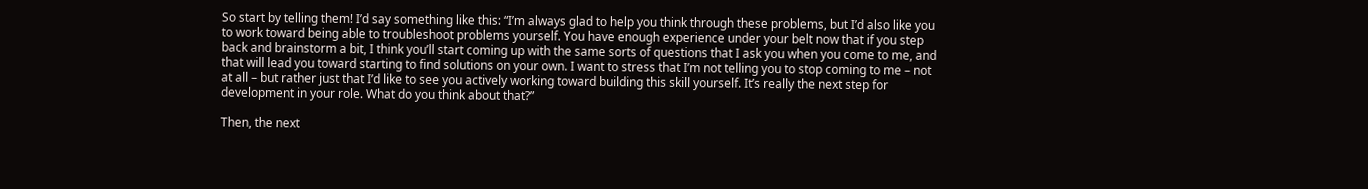So start by telling them! I’d say something like this: “I’m always glad to help you think through these problems, but I’d also like you to work toward being able to troubleshoot problems yourself. You have enough experience under your belt now that if you step back and brainstorm a bit, I think you’ll start coming up with the same sorts of questions that I ask you when you come to me, and that will lead you toward starting to find solutions on your own. I want to stress that I’m not telling you to stop coming to me – not at all – but rather just that I’d like to see you actively working toward building this skill yourself. It’s really the next step for development in your role. What do you think about that?”

Then, the next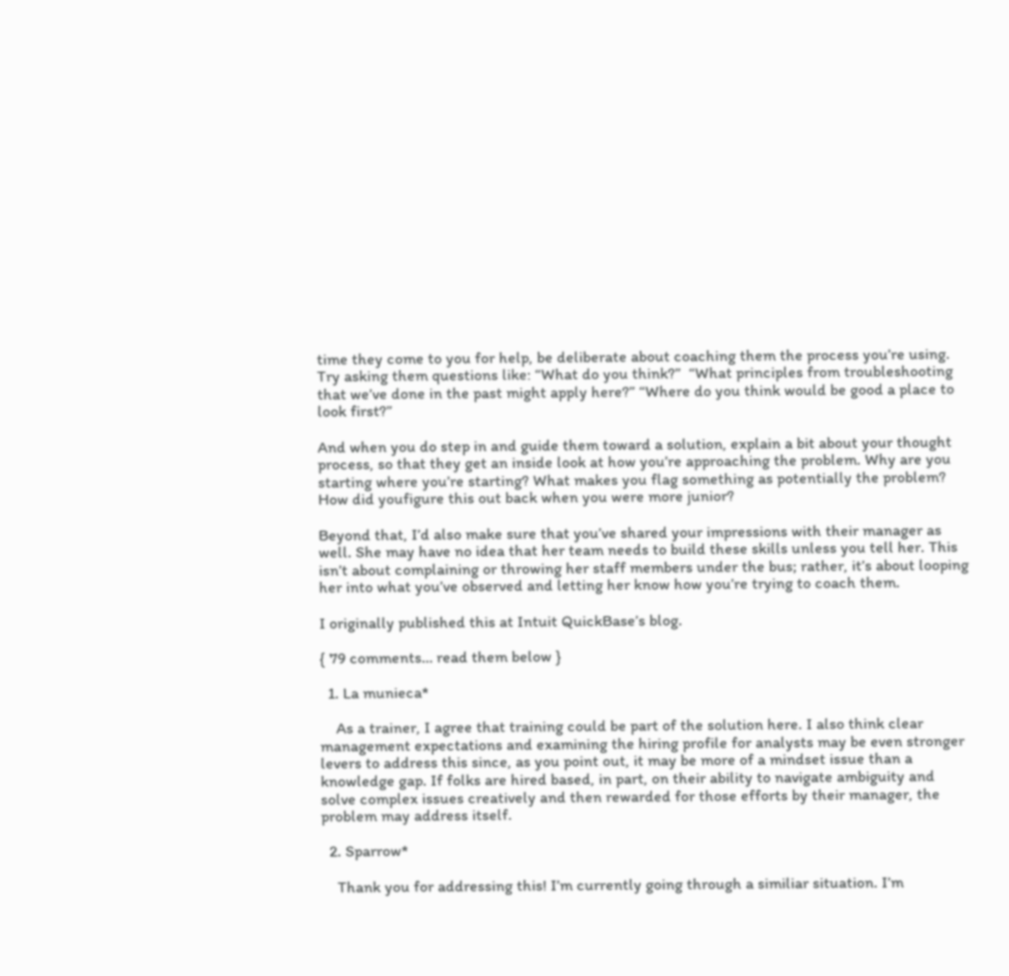time they come to you for help, be deliberate about coaching them the process you’re using. Try asking them questions like: “What do you think?”  “What principles from troubleshooting that we’ve done in the past might apply here?” “Where do you think would be good a place to look first?”

And when you do step in and guide them toward a solution, explain a bit about your thought process, so that they get an inside look at how you’re approaching the problem. Why are you starting where you’re starting? What makes you flag something as potentially the problem? How did youfigure this out back when you were more junior?

Beyond that, I’d also make sure that you’ve shared your impressions with their manager as well. She may have no idea that her team needs to build these skills unless you tell her. This isn’t about complaining or throwing her staff members under the bus; rather, it’s about looping her into what you’ve observed and letting her know how you’re trying to coach them.

I originally published this at Intuit QuickBase’s blog.

{ 79 comments… read them below }

  1. La munieca*

    As a trainer, I agree that training could be part of the solution here. I also think clear management expectations and examining the hiring profile for analysts may be even stronger levers to address this since, as you point out, it may be more of a mindset issue than a knowledge gap. If folks are hired based, in part, on their ability to navigate ambiguity and solve complex issues creatively and then rewarded for those efforts by their manager, the problem may address itself.

  2. Sparrow*

    Thank you for addressing this! I’m currently going through a similiar situation. I’m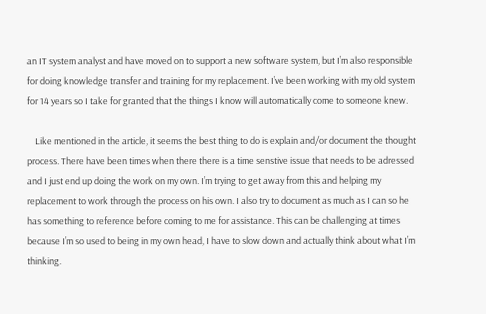an IT system analyst and have moved on to support a new software system, but I’m also responsible for doing knowledge transfer and training for my replacement. I’ve been working with my old system for 14 years so I take for granted that the things I know will automatically come to someone knew.

    Like mentioned in the article, it seems the best thing to do is explain and/or document the thought process. There have been times when there there is a time senstive issue that needs to be adressed and I just end up doing the work on my own. I’m trying to get away from this and helping my replacement to work through the process on his own. I also try to document as much as I can so he has something to reference before coming to me for assistance. This can be challenging at times because I’m so used to being in my own head, I have to slow down and actually think about what I’m thinking.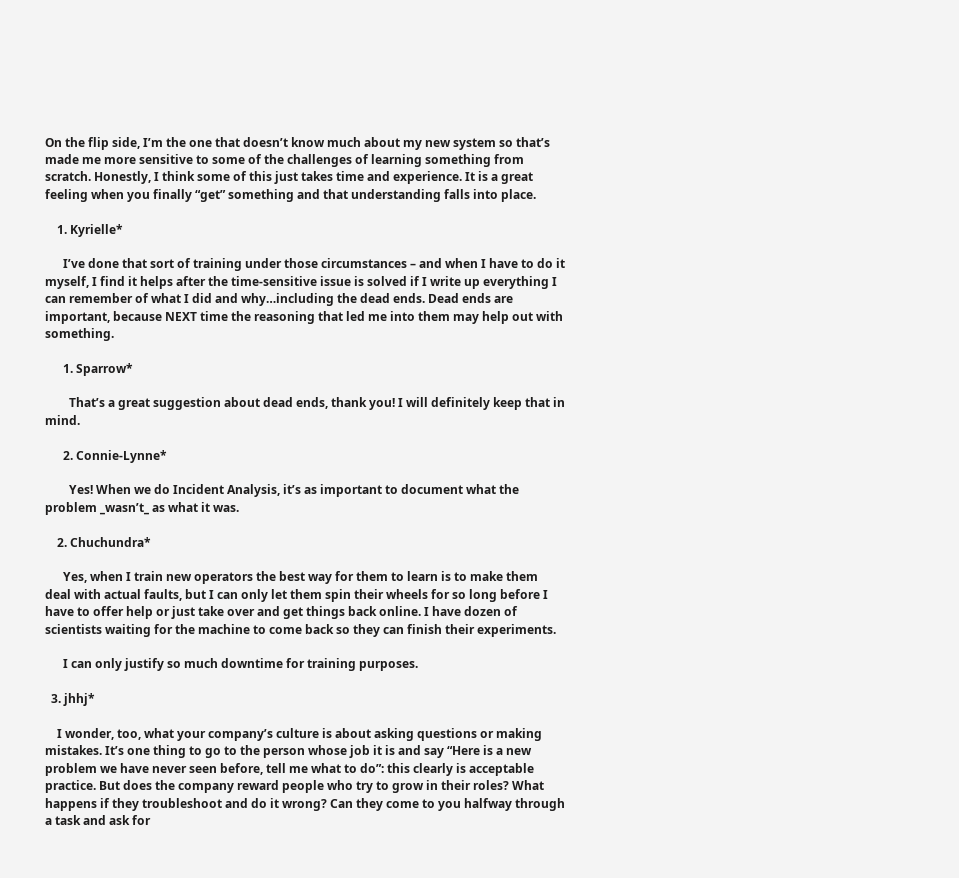On the flip side, I’m the one that doesn’t know much about my new system so that’s made me more sensitive to some of the challenges of learning something from scratch. Honestly, I think some of this just takes time and experience. It is a great feeling when you finally “get” something and that understanding falls into place.

    1. Kyrielle*

      I’ve done that sort of training under those circumstances – and when I have to do it myself, I find it helps after the time-sensitive issue is solved if I write up everything I can remember of what I did and why…including the dead ends. Dead ends are important, because NEXT time the reasoning that led me into them may help out with something.

      1. Sparrow*

        That’s a great suggestion about dead ends, thank you! I will definitely keep that in mind.

      2. Connie-Lynne*

        Yes! When we do Incident Analysis, it’s as important to document what the problem _wasn’t_ as what it was.

    2. Chuchundra*

      Yes, when I train new operators the best way for them to learn is to make them deal with actual faults, but I can only let them spin their wheels for so long before I have to offer help or just take over and get things back online. I have dozen of scientists waiting for the machine to come back so they can finish their experiments.

      I can only justify so much downtime for training purposes.

  3. jhhj*

    I wonder, too, what your company’s culture is about asking questions or making mistakes. It’s one thing to go to the person whose job it is and say “Here is a new problem we have never seen before, tell me what to do”: this clearly is acceptable practice. But does the company reward people who try to grow in their roles? What happens if they troubleshoot and do it wrong? Can they come to you halfway through a task and ask for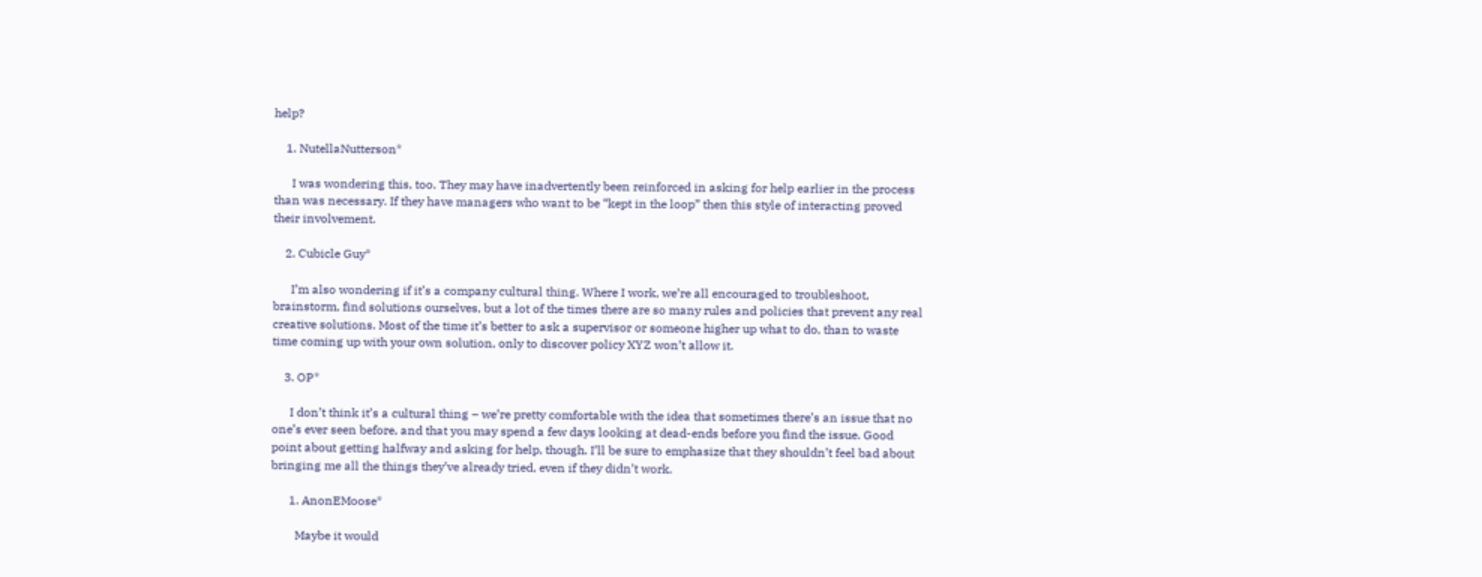help?

    1. NutellaNutterson*

      I was wondering this, too. They may have inadvertently been reinforced in asking for help earlier in the process than was necessary. If they have managers who want to be “kept in the loop” then this style of interacting proved their involvement.

    2. Cubicle Guy*

      I’m also wondering if it’s a company cultural thing. Where I work, we’re all encouraged to troubleshoot, brainstorm, find solutions ourselves, but a lot of the times there are so many rules and policies that prevent any real creative solutions. Most of the time it’s better to ask a supervisor or someone higher up what to do, than to waste time coming up with your own solution, only to discover policy XYZ won’t allow it.

    3. OP*

      I don’t think it’s a cultural thing – we’re pretty comfortable with the idea that sometimes there’s an issue that no one’s ever seen before, and that you may spend a few days looking at dead-ends before you find the issue. Good point about getting halfway and asking for help, though. I’ll be sure to emphasize that they shouldn’t feel bad about bringing me all the things they’ve already tried, even if they didn’t work.

      1. AnonEMoose*

        Maybe it would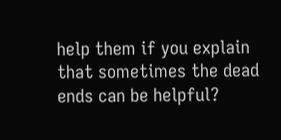help them if you explain that sometimes the dead ends can be helpful?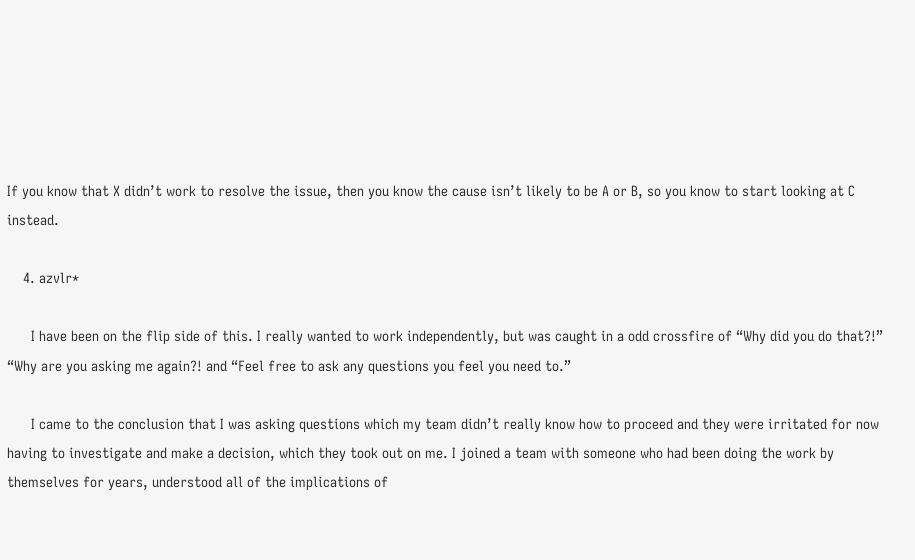If you know that X didn’t work to resolve the issue, then you know the cause isn’t likely to be A or B, so you know to start looking at C instead.

    4. azvlr*

      I have been on the flip side of this. I really wanted to work independently, but was caught in a odd crossfire of “Why did you do that?!” “Why are you asking me again?! and “Feel free to ask any questions you feel you need to.”

      I came to the conclusion that I was asking questions which my team didn’t really know how to proceed and they were irritated for now having to investigate and make a decision, which they took out on me. I joined a team with someone who had been doing the work by themselves for years, understood all of the implications of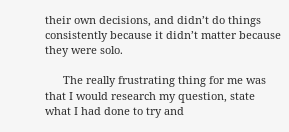their own decisions, and didn’t do things consistently because it didn’t matter because they were solo.

      The really frustrating thing for me was that I would research my question, state what I had done to try and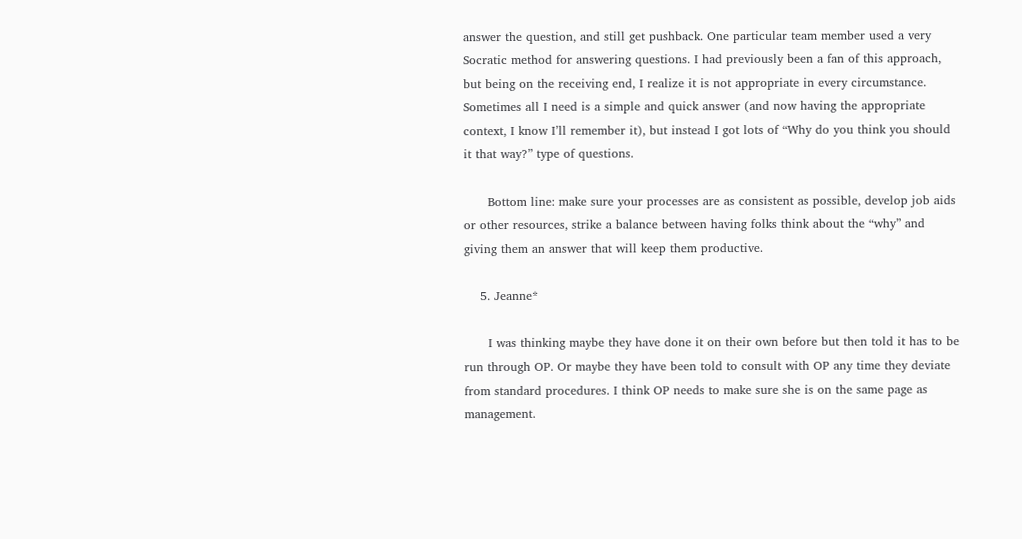answer the question, and still get pushback. One particular team member used a very Socratic method for answering questions. I had previously been a fan of this approach, but being on the receiving end, I realize it is not appropriate in every circumstance. Sometimes all I need is a simple and quick answer (and now having the appropriate context, I know I’ll remember it), but instead I got lots of “Why do you think you should it that way?” type of questions.

      Bottom line: make sure your processes are as consistent as possible, develop job aids or other resources, strike a balance between having folks think about the “why” and giving them an answer that will keep them productive.

    5. Jeanne*

      I was thinking maybe they have done it on their own before but then told it has to be run through OP. Or maybe they have been told to consult with OP any time they deviate from standard procedures. I think OP needs to make sure she is on the same page as management.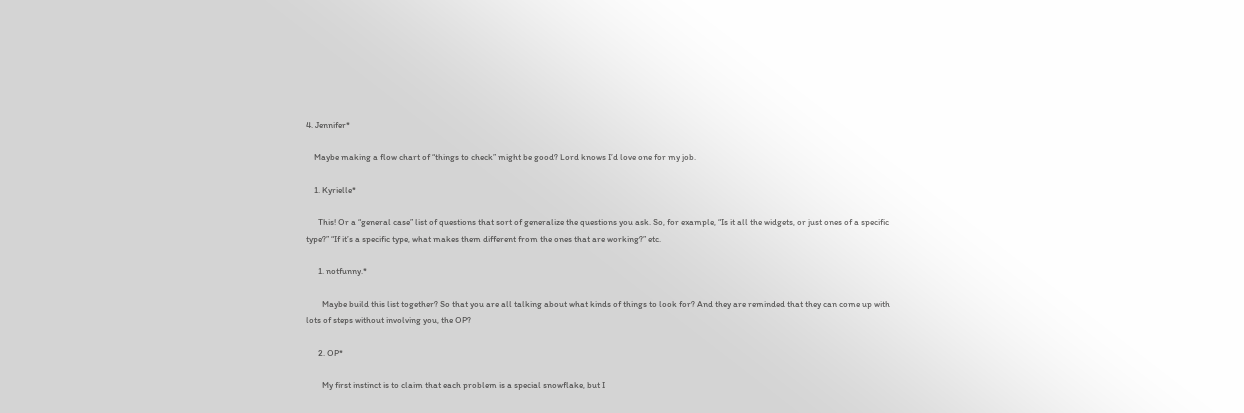4. Jennifer*

    Maybe making a flow chart of “things to check” might be good? Lord knows I’d love one for my job.

    1. Kyrielle*

      This! Or a “general case” list of questions that sort of generalize the questions you ask. So, for example, “Is it all the widgets, or just ones of a specific type?” “If it’s a specific type, what makes them different from the ones that are working?” etc.

      1. notfunny.*

        Maybe build this list together? So that you are all talking about what kinds of things to look for? And they are reminded that they can come up with lots of steps without involving you, the OP?

      2. OP*

        My first instinct is to claim that each problem is a special snowflake, but I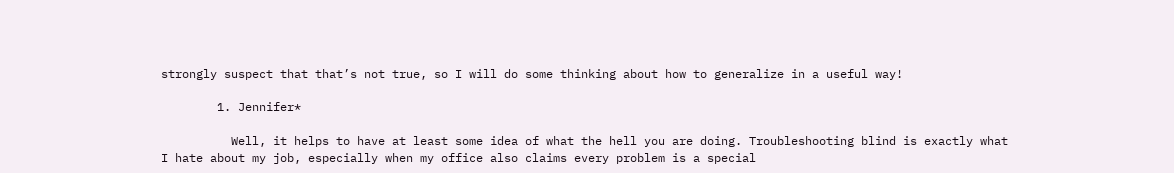strongly suspect that that’s not true, so I will do some thinking about how to generalize in a useful way!

        1. Jennifer*

          Well, it helps to have at least some idea of what the hell you are doing. Troubleshooting blind is exactly what I hate about my job, especially when my office also claims every problem is a special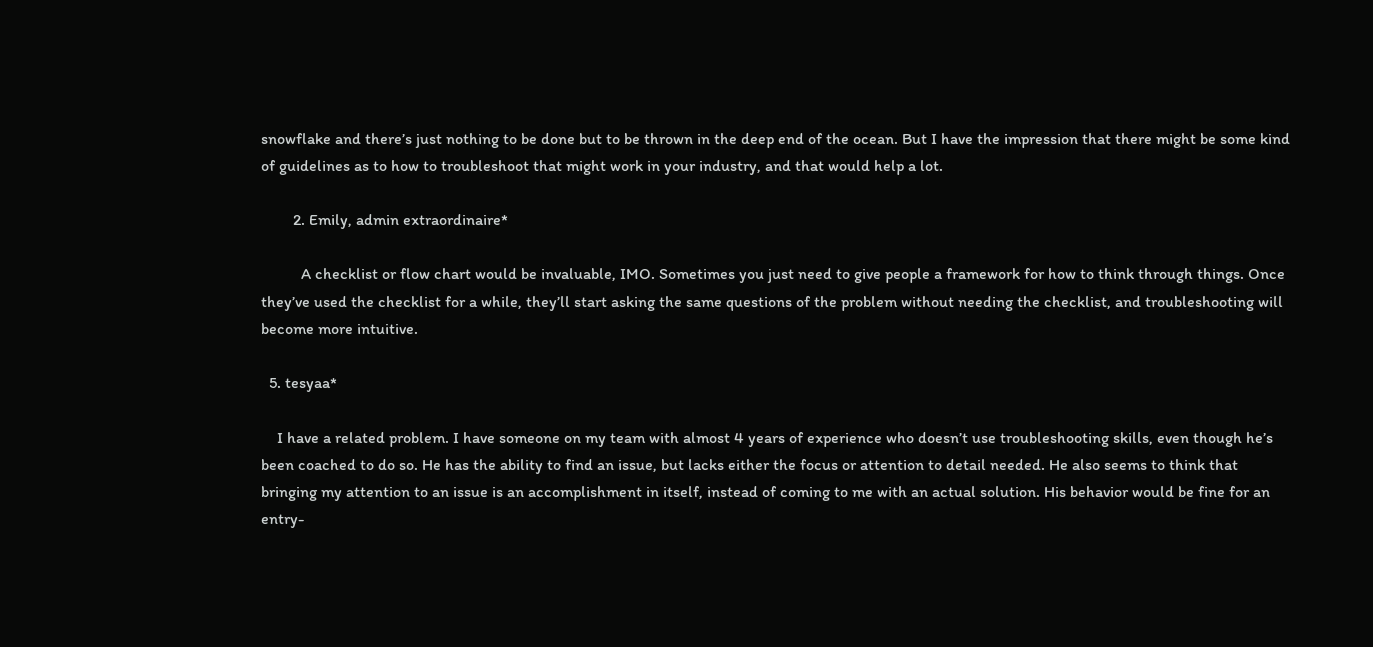snowflake and there’s just nothing to be done but to be thrown in the deep end of the ocean. But I have the impression that there might be some kind of guidelines as to how to troubleshoot that might work in your industry, and that would help a lot.

        2. Emily, admin extraordinaire*

          A checklist or flow chart would be invaluable, IMO. Sometimes you just need to give people a framework for how to think through things. Once they’ve used the checklist for a while, they’ll start asking the same questions of the problem without needing the checklist, and troubleshooting will become more intuitive.

  5. tesyaa*

    I have a related problem. I have someone on my team with almost 4 years of experience who doesn’t use troubleshooting skills, even though he’s been coached to do so. He has the ability to find an issue, but lacks either the focus or attention to detail needed. He also seems to think that bringing my attention to an issue is an accomplishment in itself, instead of coming to me with an actual solution. His behavior would be fine for an entry-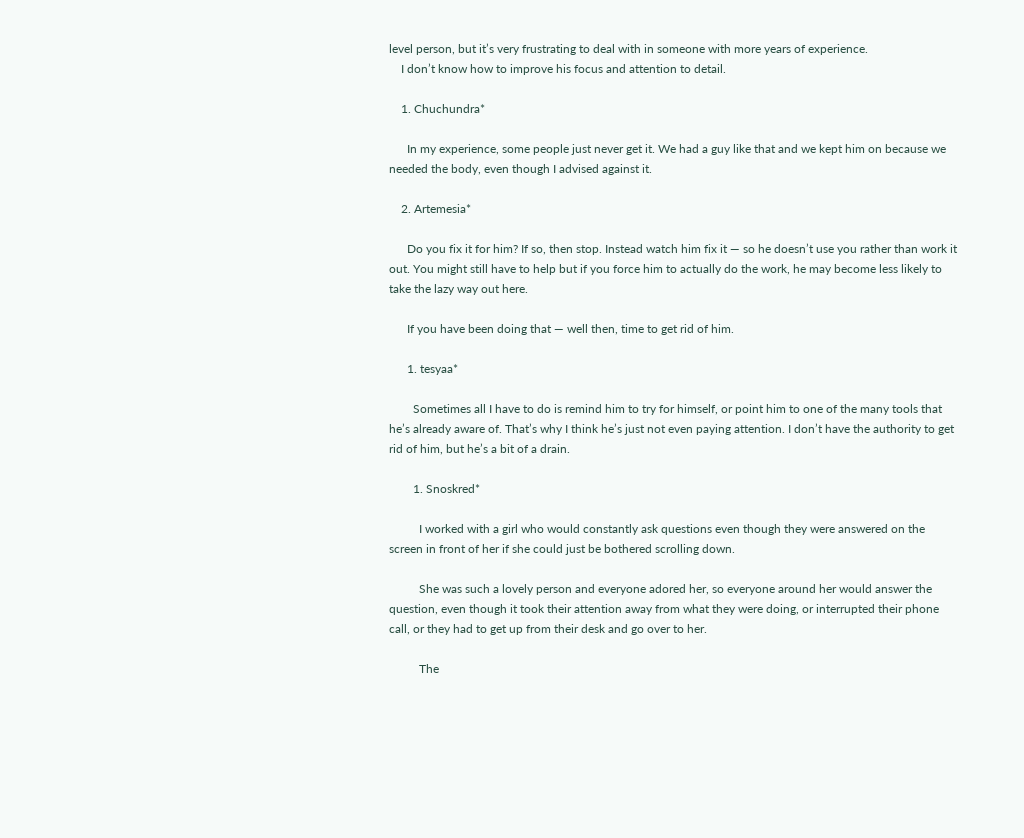level person, but it’s very frustrating to deal with in someone with more years of experience.
    I don’t know how to improve his focus and attention to detail.

    1. Chuchundra*

      In my experience, some people just never get it. We had a guy like that and we kept him on because we needed the body, even though I advised against it.

    2. Artemesia*

      Do you fix it for him? If so, then stop. Instead watch him fix it — so he doesn’t use you rather than work it out. You might still have to help but if you force him to actually do the work, he may become less likely to take the lazy way out here.

      If you have been doing that — well then, time to get rid of him.

      1. tesyaa*

        Sometimes all I have to do is remind him to try for himself, or point him to one of the many tools that he’s already aware of. That’s why I think he’s just not even paying attention. I don’t have the authority to get rid of him, but he’s a bit of a drain.

        1. Snoskred*

          I worked with a girl who would constantly ask questions even though they were answered on the screen in front of her if she could just be bothered scrolling down.

          She was such a lovely person and everyone adored her, so everyone around her would answer the question, even though it took their attention away from what they were doing, or interrupted their phone call, or they had to get up from their desk and go over to her.

          The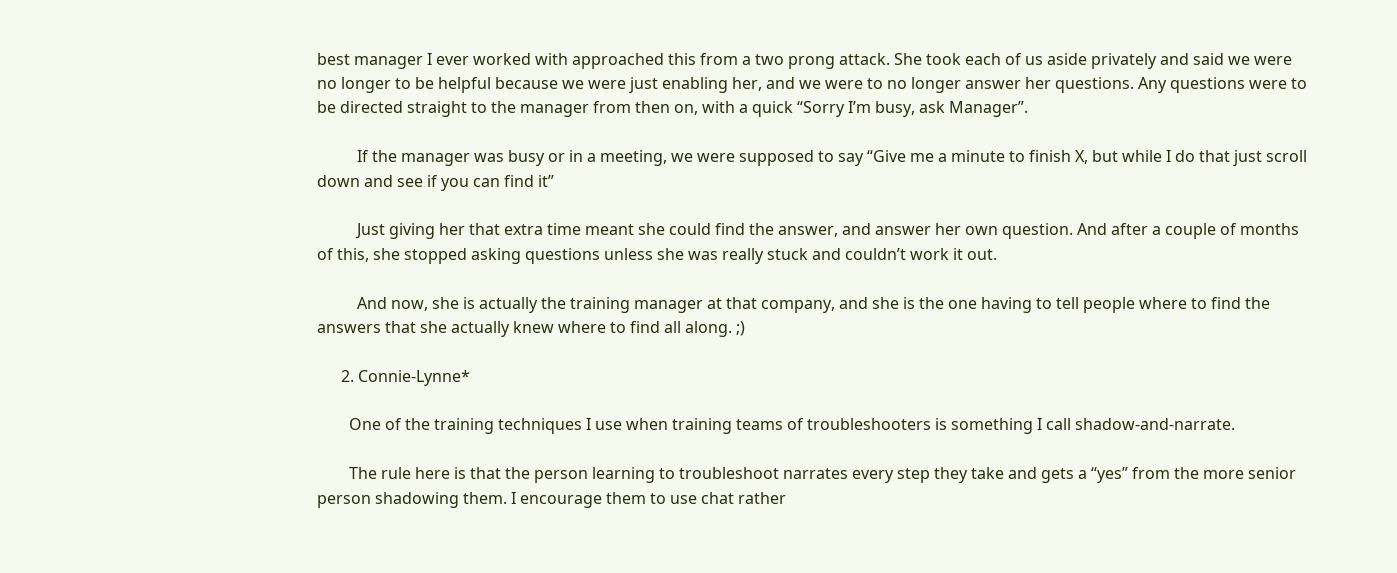best manager I ever worked with approached this from a two prong attack. She took each of us aside privately and said we were no longer to be helpful because we were just enabling her, and we were to no longer answer her questions. Any questions were to be directed straight to the manager from then on, with a quick “Sorry I’m busy, ask Manager”.

          If the manager was busy or in a meeting, we were supposed to say “Give me a minute to finish X, but while I do that just scroll down and see if you can find it”

          Just giving her that extra time meant she could find the answer, and answer her own question. And after a couple of months of this, she stopped asking questions unless she was really stuck and couldn’t work it out.

          And now, she is actually the training manager at that company, and she is the one having to tell people where to find the answers that she actually knew where to find all along. ;)

      2. Connie-Lynne*

        One of the training techniques I use when training teams of troubleshooters is something I call shadow-and-narrate.

        The rule here is that the person learning to troubleshoot narrates every step they take and gets a “yes” from the more senior person shadowing them. I encourage them to use chat rather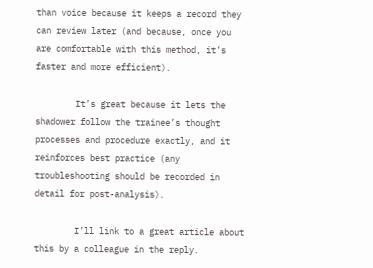than voice because it keeps a record they can review later (and because, once you are comfortable with this method, it’s faster and more efficient).

        It’s great because it lets the shadower follow the trainee’s thought processes and procedure exactly, and it reinforces best practice (any troubleshooting should be recorded in detail for post-analysis).

        I’ll link to a great article about this by a colleague in the reply.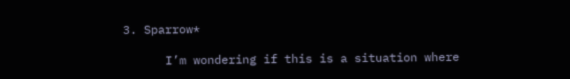3. Sparrow*

      I’m wondering if this is a situation where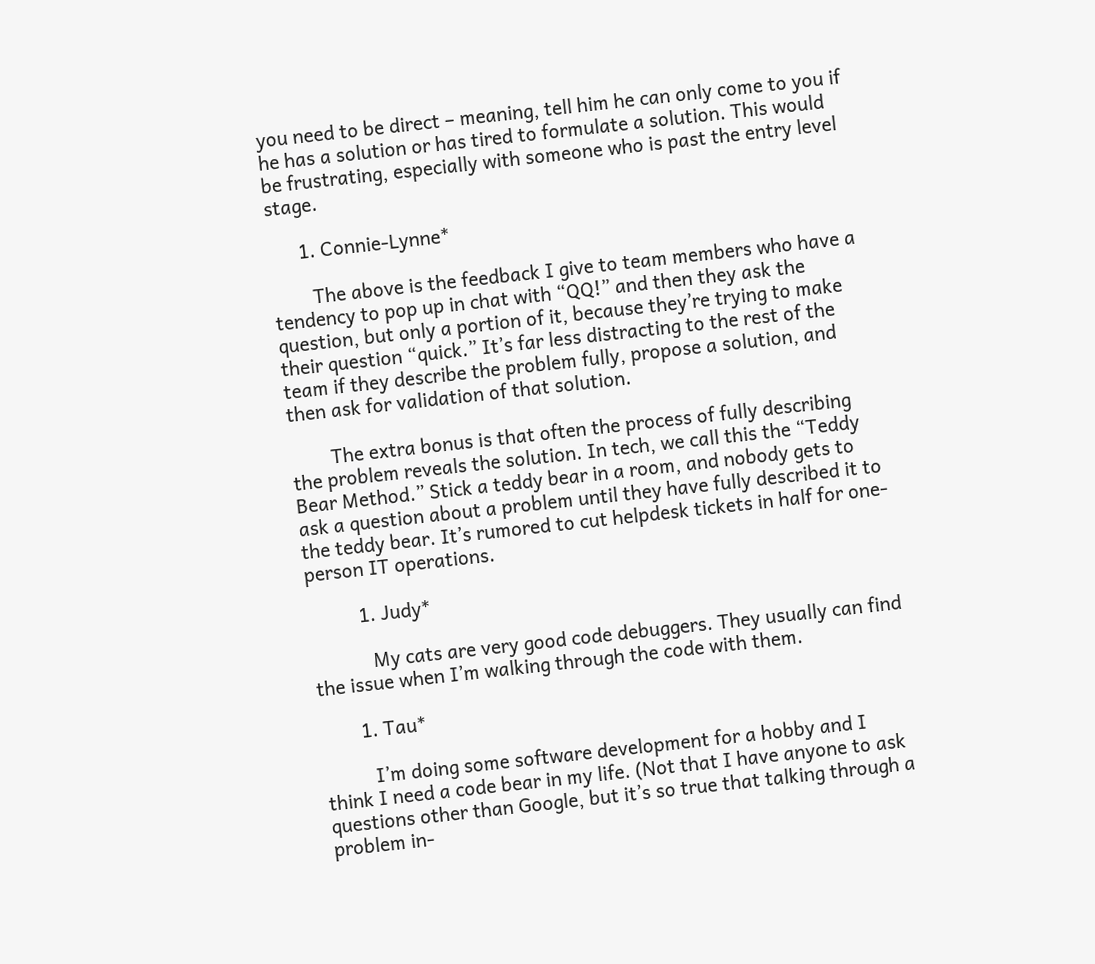you need to be direct – meaning, tell him he can only come to you if he has a solution or has tired to formulate a solution. This would be frustrating, especially with someone who is past the entry level stage.

      1. Connie-Lynne*

        The above is the feedback I give to team members who have a tendency to pop up in chat with “QQ!” and then they ask the question, but only a portion of it, because they’re trying to make their question “quick.” It’s far less distracting to the rest of the team if they describe the problem fully, propose a solution, and then ask for validation of that solution.

        The extra bonus is that often the process of fully describing the problem reveals the solution. In tech, we call this the “Teddy Bear Method.” Stick a teddy bear in a room, and nobody gets to ask a question about a problem until they have fully described it to the teddy bear. It’s rumored to cut helpdesk tickets in half for one-person IT operations.

          1. Judy*

            My cats are very good code debuggers. They usually can find the issue when I’m walking through the code with them.

        1. Tau*

          I’m doing some software development for a hobby and I think I need a code bear in my life. (Not that I have anyone to ask questions other than Google, but it’s so true that talking through a problem in-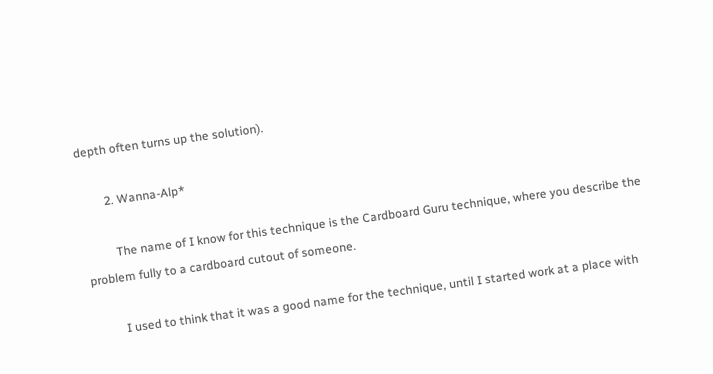depth often turns up the solution).

        2. Wanna-Alp*

          The name of I know for this technique is the Cardboard Guru technique, where you describe the problem fully to a cardboard cutout of someone.

          I used to think that it was a good name for the technique, until I started work at a place with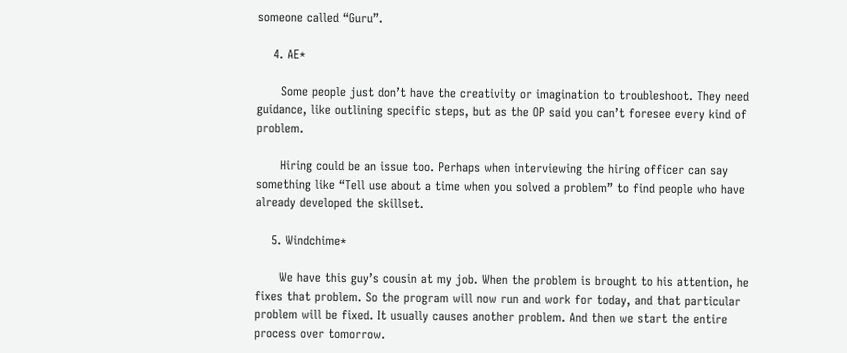someone called “Guru”.

    4. AE*

      Some people just don’t have the creativity or imagination to troubleshoot. They need guidance, like outlining specific steps, but as the OP said you can’t foresee every kind of problem.

      Hiring could be an issue too. Perhaps when interviewing the hiring officer can say something like “Tell use about a time when you solved a problem” to find people who have already developed the skillset.

    5. Windchime*

      We have this guy’s cousin at my job. When the problem is brought to his attention, he fixes that problem. So the program will now run and work for today, and that particular problem will be fixed. It usually causes another problem. And then we start the entire process over tomorrow.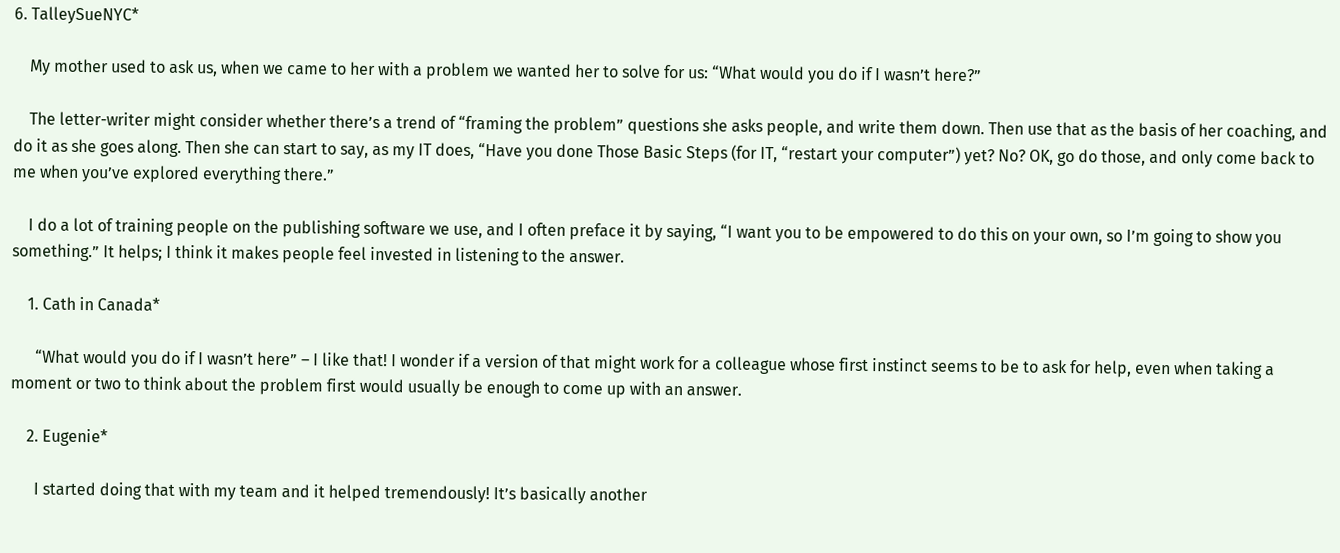6. TalleySueNYC*

    My mother used to ask us, when we came to her with a problem we wanted her to solve for us: “What would you do if I wasn’t here?”

    The letter-writer might consider whether there’s a trend of “framing the problem” questions she asks people, and write them down. Then use that as the basis of her coaching, and do it as she goes along. Then she can start to say, as my IT does, “Have you done Those Basic Steps (for IT, “restart your computer”) yet? No? OK, go do those, and only come back to me when you’ve explored everything there.”

    I do a lot of training people on the publishing software we use, and I often preface it by saying, “I want you to be empowered to do this on your own, so I’m going to show you something.” It helps; I think it makes people feel invested in listening to the answer.

    1. Cath in Canada*

      “What would you do if I wasn’t here” – I like that! I wonder if a version of that might work for a colleague whose first instinct seems to be to ask for help, even when taking a moment or two to think about the problem first would usually be enough to come up with an answer.

    2. Eugenie*

      I started doing that with my team and it helped tremendously! It’s basically another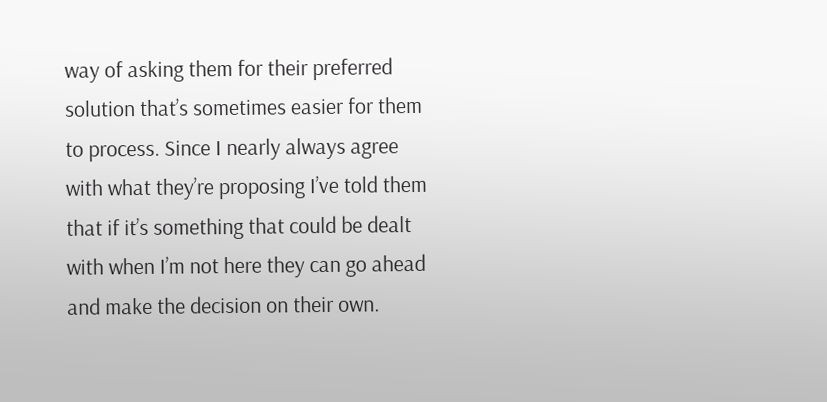way of asking them for their preferred solution that’s sometimes easier for them to process. Since I nearly always agree with what they’re proposing I’ve told them that if it’s something that could be dealt with when I’m not here they can go ahead and make the decision on their own.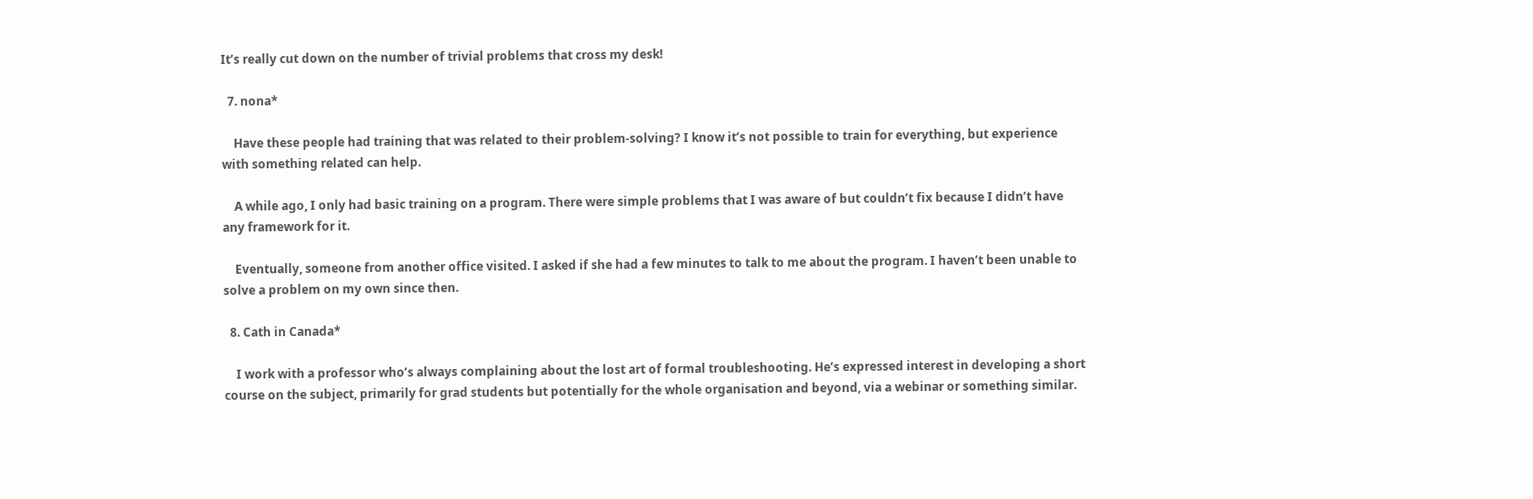It’s really cut down on the number of trivial problems that cross my desk!

  7. nona*

    Have these people had training that was related to their problem-solving? I know it’s not possible to train for everything, but experience with something related can help.

    A while ago, I only had basic training on a program. There were simple problems that I was aware of but couldn’t fix because I didn’t have any framework for it.

    Eventually, someone from another office visited. I asked if she had a few minutes to talk to me about the program. I haven’t been unable to solve a problem on my own since then.

  8. Cath in Canada*

    I work with a professor who’s always complaining about the lost art of formal troubleshooting. He’s expressed interest in developing a short course on the subject, primarily for grad students but potentially for the whole organisation and beyond, via a webinar or something similar.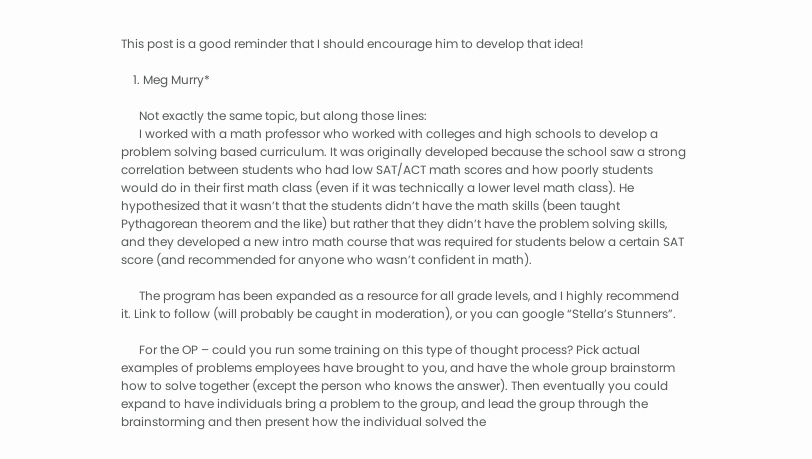This post is a good reminder that I should encourage him to develop that idea!

    1. Meg Murry*

      Not exactly the same topic, but along those lines:
      I worked with a math professor who worked with colleges and high schools to develop a problem solving based curriculum. It was originally developed because the school saw a strong correlation between students who had low SAT/ACT math scores and how poorly students would do in their first math class (even if it was technically a lower level math class). He hypothesized that it wasn’t that the students didn’t have the math skills (been taught Pythagorean theorem and the like) but rather that they didn’t have the problem solving skills, and they developed a new intro math course that was required for students below a certain SAT score (and recommended for anyone who wasn’t confident in math).

      The program has been expanded as a resource for all grade levels, and I highly recommend it. Link to follow (will probably be caught in moderation), or you can google “Stella’s Stunners”.

      For the OP – could you run some training on this type of thought process? Pick actual examples of problems employees have brought to you, and have the whole group brainstorm how to solve together (except the person who knows the answer). Then eventually you could expand to have individuals bring a problem to the group, and lead the group through the brainstorming and then present how the individual solved the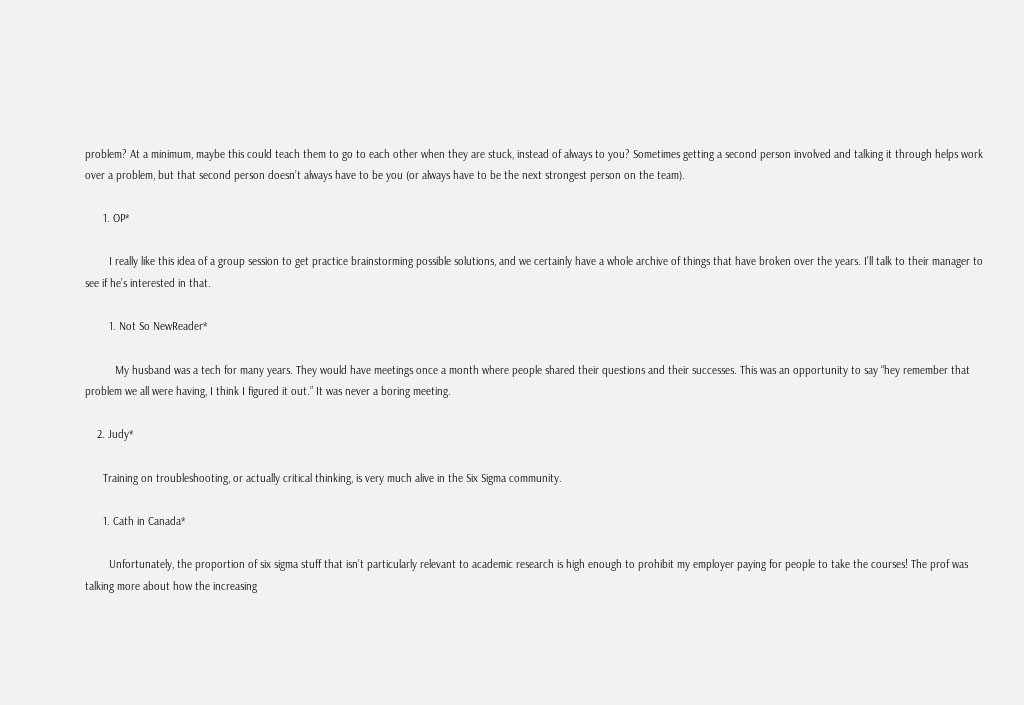problem? At a minimum, maybe this could teach them to go to each other when they are stuck, instead of always to you? Sometimes getting a second person involved and talking it through helps work over a problem, but that second person doesn’t always have to be you (or always have to be the next strongest person on the team).

      1. OP*

        I really like this idea of a group session to get practice brainstorming possible solutions, and we certainly have a whole archive of things that have broken over the years. I’ll talk to their manager to see if he’s interested in that.

        1. Not So NewReader*

          My husband was a tech for many years. They would have meetings once a month where people shared their questions and their successes. This was an opportunity to say “hey remember that problem we all were having, I think I figured it out.” It was never a boring meeting.

    2. Judy*

      Training on troubleshooting, or actually critical thinking, is very much alive in the Six Sigma community.

      1. Cath in Canada*

        Unfortunately, the proportion of six sigma stuff that isn’t particularly relevant to academic research is high enough to prohibit my employer paying for people to take the courses! The prof was talking more about how the increasing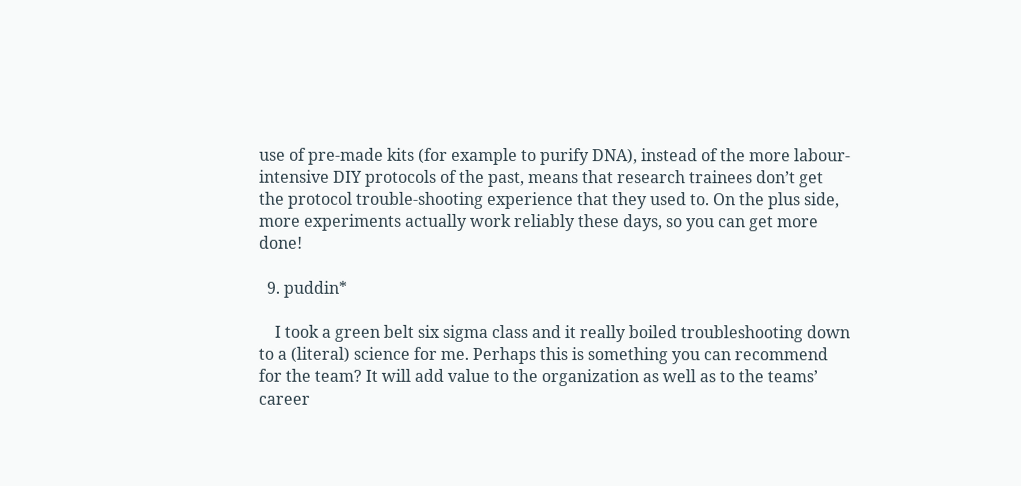use of pre-made kits (for example to purify DNA), instead of the more labour-intensive DIY protocols of the past, means that research trainees don’t get the protocol trouble-shooting experience that they used to. On the plus side, more experiments actually work reliably these days, so you can get more done!

  9. puddin*

    I took a green belt six sigma class and it really boiled troubleshooting down to a (literal) science for me. Perhaps this is something you can recommend for the team? It will add value to the organization as well as to the teams’ career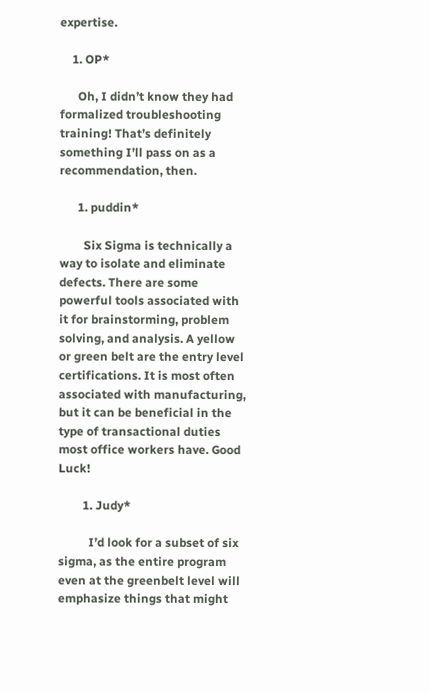expertise.

    1. OP*

      Oh, I didn’t know they had formalized troubleshooting training! That’s definitely something I’ll pass on as a recommendation, then.

      1. puddin*

        Six Sigma is technically a way to isolate and eliminate defects. There are some powerful tools associated with it for brainstorming, problem solving, and analysis. A yellow or green belt are the entry level certifications. It is most often associated with manufacturing, but it can be beneficial in the type of transactional duties most office workers have. Good Luck!

        1. Judy*

          I’d look for a subset of six sigma, as the entire program even at the greenbelt level will emphasize things that might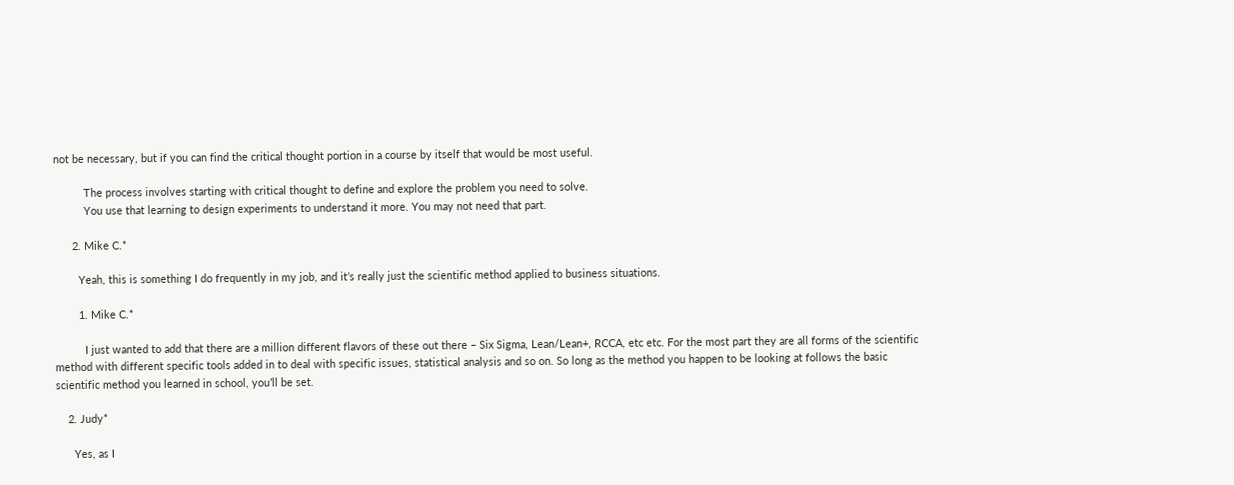not be necessary, but if you can find the critical thought portion in a course by itself that would be most useful.

          The process involves starting with critical thought to define and explore the problem you need to solve.
          You use that learning to design experiments to understand it more. You may not need that part.

      2. Mike C.*

        Yeah, this is something I do frequently in my job, and it’s really just the scientific method applied to business situations.

        1. Mike C.*

          I just wanted to add that there are a million different flavors of these out there – Six Sigma, Lean/Lean+, RCCA, etc etc. For the most part they are all forms of the scientific method with different specific tools added in to deal with specific issues, statistical analysis and so on. So long as the method you happen to be looking at follows the basic scientific method you learned in school, you’ll be set.

    2. Judy*

      Yes, as I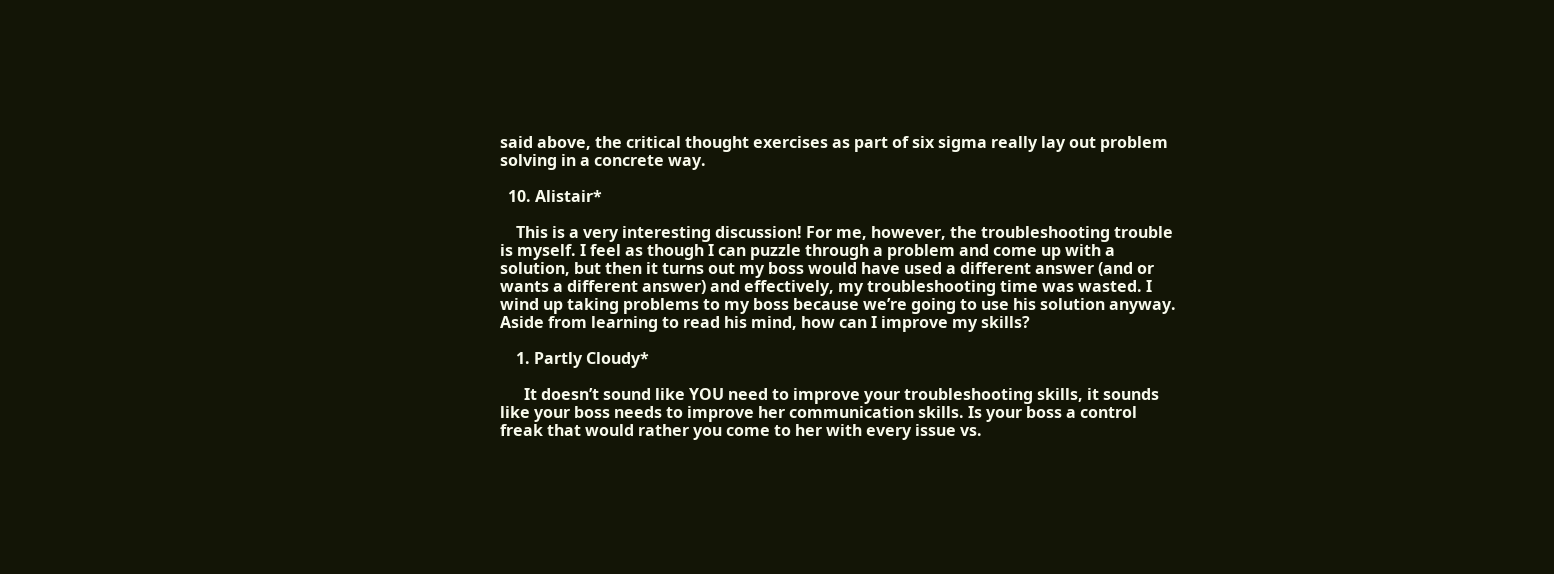said above, the critical thought exercises as part of six sigma really lay out problem solving in a concrete way.

  10. Alistair*

    This is a very interesting discussion! For me, however, the troubleshooting trouble is myself. I feel as though I can puzzle through a problem and come up with a solution, but then it turns out my boss would have used a different answer (and or wants a different answer) and effectively, my troubleshooting time was wasted. I wind up taking problems to my boss because we’re going to use his solution anyway. Aside from learning to read his mind, how can I improve my skills?

    1. Partly Cloudy*

      It doesn’t sound like YOU need to improve your troubleshooting skills, it sounds like your boss needs to improve her communication skills. Is your boss a control freak that would rather you come to her with every issue vs.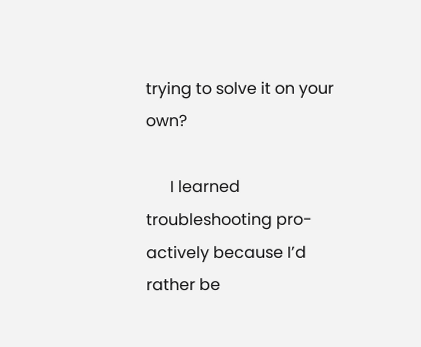trying to solve it on your own?

      I learned troubleshooting pro-actively because I’d rather be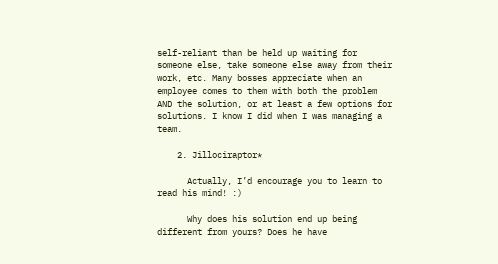self-reliant than be held up waiting for someone else, take someone else away from their work, etc. Many bosses appreciate when an employee comes to them with both the problem AND the solution, or at least a few options for solutions. I know I did when I was managing a team.

    2. Jillociraptor*

      Actually, I’d encourage you to learn to read his mind! :)

      Why does his solution end up being different from yours? Does he have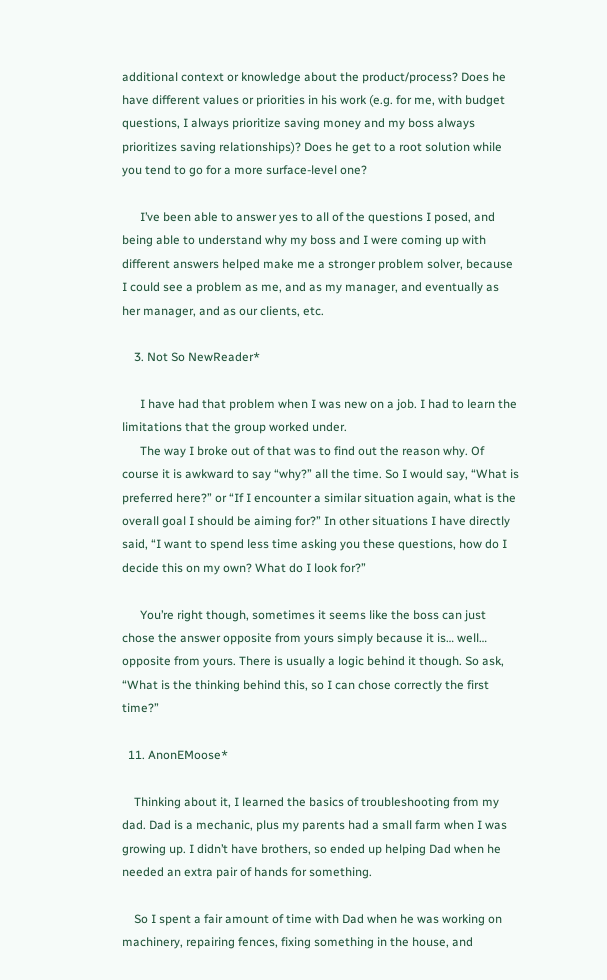additional context or knowledge about the product/process? Does he have different values or priorities in his work (e.g. for me, with budget questions, I always prioritize saving money and my boss always prioritizes saving relationships)? Does he get to a root solution while you tend to go for a more surface-level one?

      I’ve been able to answer yes to all of the questions I posed, and being able to understand why my boss and I were coming up with different answers helped make me a stronger problem solver, because I could see a problem as me, and as my manager, and eventually as her manager, and as our clients, etc.

    3. Not So NewReader*

      I have had that problem when I was new on a job. I had to learn the limitations that the group worked under.
      The way I broke out of that was to find out the reason why. Of course it is awkward to say “why?” all the time. So I would say, “What is preferred here?” or “If I encounter a similar situation again, what is the overall goal I should be aiming for?” In other situations I have directly said, “I want to spend less time asking you these questions, how do I decide this on my own? What do I look for?”

      You’re right though, sometimes it seems like the boss can just chose the answer opposite from yours simply because it is… well… opposite from yours. There is usually a logic behind it though. So ask, “What is the thinking behind this, so I can chose correctly the first time?”

  11. AnonEMoose*

    Thinking about it, I learned the basics of troubleshooting from my dad. Dad is a mechanic, plus my parents had a small farm when I was growing up. I didn’t have brothers, so ended up helping Dad when he needed an extra pair of hands for something.

    So I spent a fair amount of time with Dad when he was working on machinery, repairing fences, fixing something in the house, and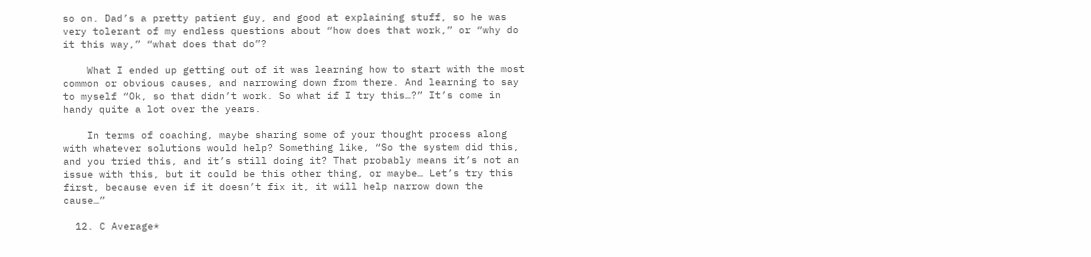so on. Dad’s a pretty patient guy, and good at explaining stuff, so he was very tolerant of my endless questions about “how does that work,” or “why do it this way,” “what does that do”?

    What I ended up getting out of it was learning how to start with the most common or obvious causes, and narrowing down from there. And learning to say to myself “Ok, so that didn’t work. So what if I try this…?” It’s come in handy quite a lot over the years.

    In terms of coaching, maybe sharing some of your thought process along with whatever solutions would help? Something like, “So the system did this, and you tried this, and it’s still doing it? That probably means it’s not an issue with this, but it could be this other thing, or maybe… Let’s try this first, because even if it doesn’t fix it, it will help narrow down the cause…”

  12. C Average*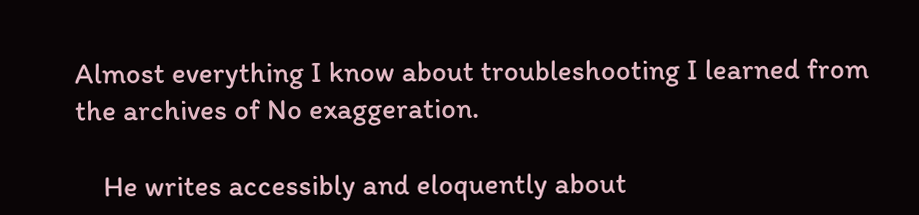Almost everything I know about troubleshooting I learned from the archives of No exaggeration.

    He writes accessibly and eloquently about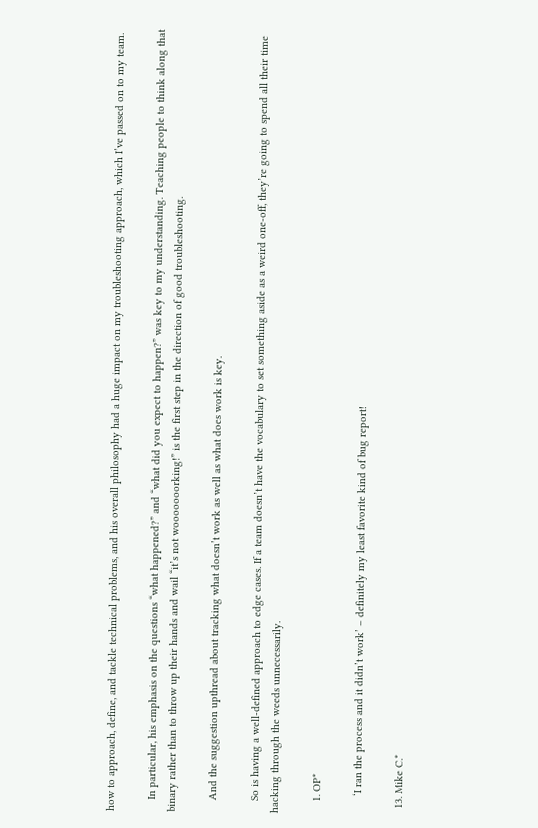how to approach, define, and tackle technical problems, and his overall philosophy had a huge impact on my troubleshooting approach, which I’ve passed on to my team.

    In particular, his emphasis on the questions “what happened?” and “what did you expect to happen?” was key to my understanding. Teaching people to think along that binary rather than to throw up their hands and wail “it’s not wooooooorking!” is the first step in the direction of good troubleshooting.

    And the suggestion upthread about tracking what doesn’t work as well as what does work is key.

    So is having a well-defined approach to edge cases. If a team doesn’t have the vocabulary to set something aside as a weird one-off, they’re going to spend all their time hacking through the weeds unnecessarily.

    1. OP*

      ‘I ran the process and it didn’t work’ – definitely my least favorite kind of bug report!

  13. Mike C.*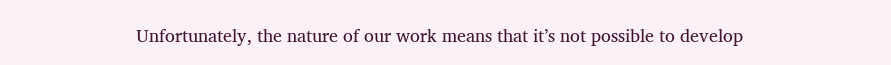Unfortunately, the nature of our work means that it’s not possible to develop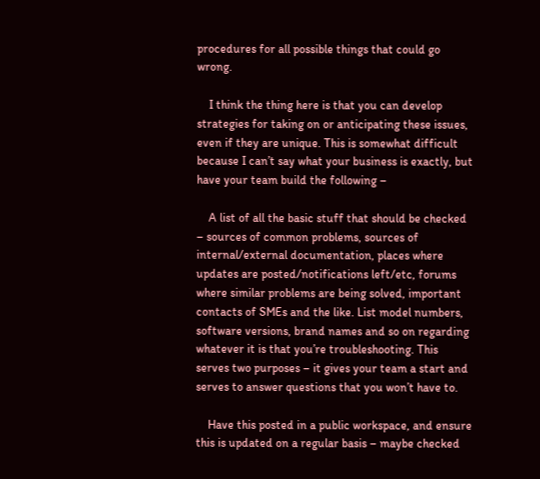procedures for all possible things that could go wrong.

    I think the thing here is that you can develop strategies for taking on or anticipating these issues, even if they are unique. This is somewhat difficult because I can’t say what your business is exactly, but have your team build the following –

    A list of all the basic stuff that should be checked – sources of common problems, sources of internal/external documentation, places where updates are posted/notifications left/etc, forums where similar problems are being solved, important contacts of SMEs and the like. List model numbers, software versions, brand names and so on regarding whatever it is that you’re troubleshooting. This serves two purposes – it gives your team a start and serves to answer questions that you won’t have to.

    Have this posted in a public workspace, and ensure this is updated on a regular basis – maybe checked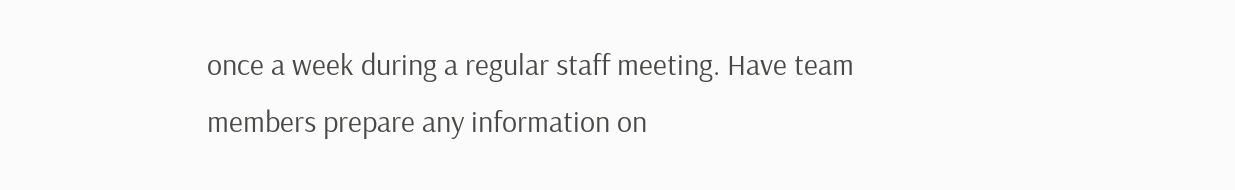once a week during a regular staff meeting. Have team members prepare any information on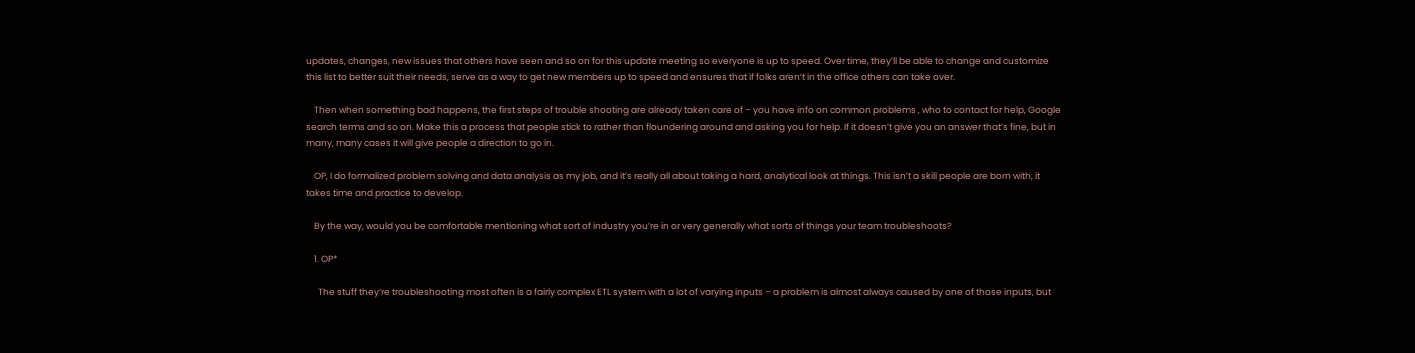updates, changes, new issues that others have seen and so on for this update meeting so everyone is up to speed. Over time, they’ll be able to change and customize this list to better suit their needs, serve as a way to get new members up to speed and ensures that if folks aren’t in the office others can take over.

    Then when something bad happens, the first steps of trouble shooting are already taken care of – you have info on common problems , who to contact for help, Google search terms and so on. Make this a process that people stick to rather than floundering around and asking you for help. If it doesn’t give you an answer that’s fine, but in many, many cases it will give people a direction to go in.

    OP, I do formalized problem solving and data analysis as my job, and it’s really all about taking a hard, analytical look at things. This isn’t a skill people are born with, it takes time and practice to develop.

    By the way, would you be comfortable mentioning what sort of industry you’re in or very generally what sorts of things your team troubleshoots?

    1. OP*

      The stuff they’re troubleshooting most often is a fairly complex ETL system with a lot of varying inputs – a problem is almost always caused by one of those inputs, but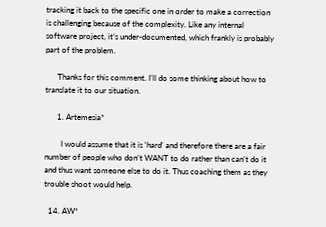tracking it back to the specific one in order to make a correction is challenging because of the complexity. Like any internal software project, it’s under-documented, which frankly is probably part of the problem.

      Thanks for this comment. I’ll do some thinking about how to translate it to our situation.

      1. Artemesia*

        I would assume that it is ‘hard’ and therefore there are a fair number of people who don’t WANT to do rather than can’t do it and thus want someone else to do it. Thus coaching them as they trouble shoot would help.

  14. AW*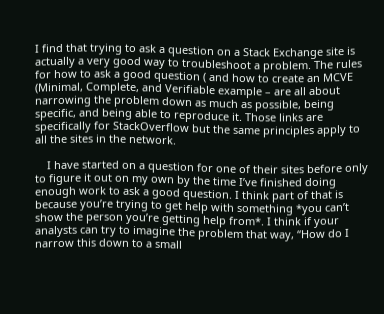I find that trying to ask a question on a Stack Exchange site is actually a very good way to troubleshoot a problem. The rules for how to ask a good question ( and how to create an MCVE (Minimal, Complete, and Verifiable example – are all about narrowing the problem down as much as possible, being specific, and being able to reproduce it. Those links are specifically for StackOverflow but the same principles apply to all the sites in the network.

    I have started on a question for one of their sites before only to figure it out on my own by the time I’ve finished doing enough work to ask a good question. I think part of that is because you’re trying to get help with something *you can’t show the person you’re getting help from*. I think if your analysts can try to imagine the problem that way, “How do I narrow this down to a small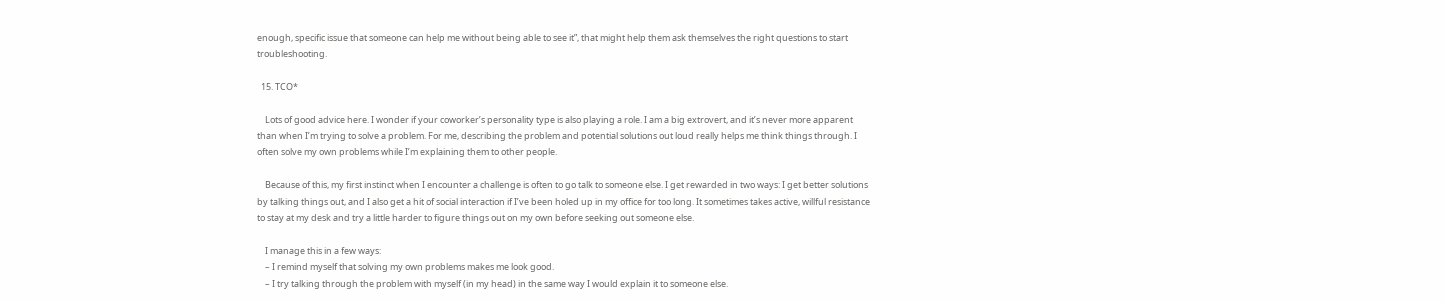enough, specific issue that someone can help me without being able to see it”, that might help them ask themselves the right questions to start troubleshooting.

  15. TCO*

    Lots of good advice here. I wonder if your coworker’s personality type is also playing a role. I am a big extrovert, and it’s never more apparent than when I’m trying to solve a problem. For me, describing the problem and potential solutions out loud really helps me think things through. I often solve my own problems while I’m explaining them to other people.

    Because of this, my first instinct when I encounter a challenge is often to go talk to someone else. I get rewarded in two ways: I get better solutions by talking things out, and I also get a hit of social interaction if I’ve been holed up in my office for too long. It sometimes takes active, willful resistance to stay at my desk and try a little harder to figure things out on my own before seeking out someone else.

    I manage this in a few ways:
    – I remind myself that solving my own problems makes me look good.
    – I try talking through the problem with myself (in my head) in the same way I would explain it to someone else.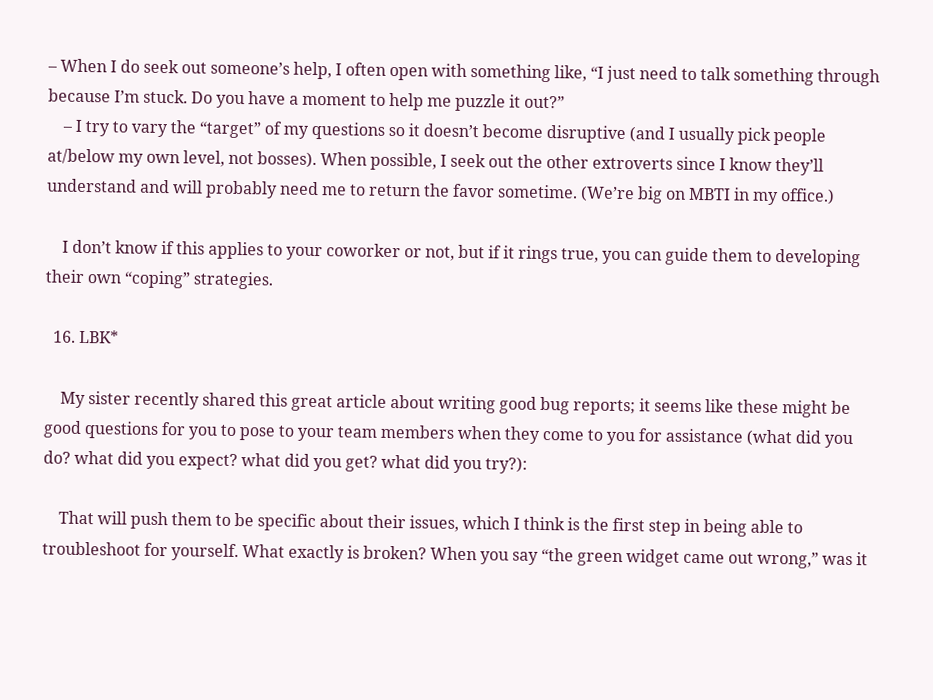– When I do seek out someone’s help, I often open with something like, “I just need to talk something through because I’m stuck. Do you have a moment to help me puzzle it out?”
    – I try to vary the “target” of my questions so it doesn’t become disruptive (and I usually pick people at/below my own level, not bosses). When possible, I seek out the other extroverts since I know they’ll understand and will probably need me to return the favor sometime. (We’re big on MBTI in my office.)

    I don’t know if this applies to your coworker or not, but if it rings true, you can guide them to developing their own “coping” strategies.

  16. LBK*

    My sister recently shared this great article about writing good bug reports; it seems like these might be good questions for you to pose to your team members when they come to you for assistance (what did you do? what did you expect? what did you get? what did you try?):

    That will push them to be specific about their issues, which I think is the first step in being able to troubleshoot for yourself. What exactly is broken? When you say “the green widget came out wrong,” was it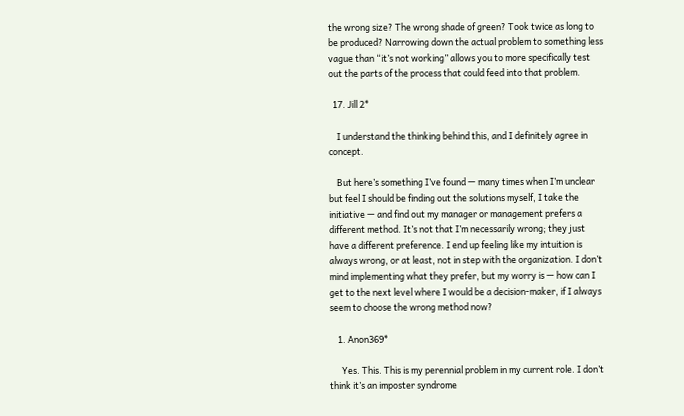the wrong size? The wrong shade of green? Took twice as long to be produced? Narrowing down the actual problem to something less vague than “it’s not working” allows you to more specifically test out the parts of the process that could feed into that problem.

  17. Jill 2*

    I understand the thinking behind this, and I definitely agree in concept.

    But here’s something I’ve found — many times when I’m unclear but feel I should be finding out the solutions myself, I take the initiative — and find out my manager or management prefers a different method. It’s not that I’m necessarily wrong; they just have a different preference. I end up feeling like my intuition is always wrong, or at least, not in step with the organization. I don’t mind implementing what they prefer, but my worry is — how can I get to the next level where I would be a decision-maker, if I always seem to choose the wrong method now?

    1. Anon369*

      Yes. This. This is my perennial problem in my current role. I don’t think it’s an imposter syndrome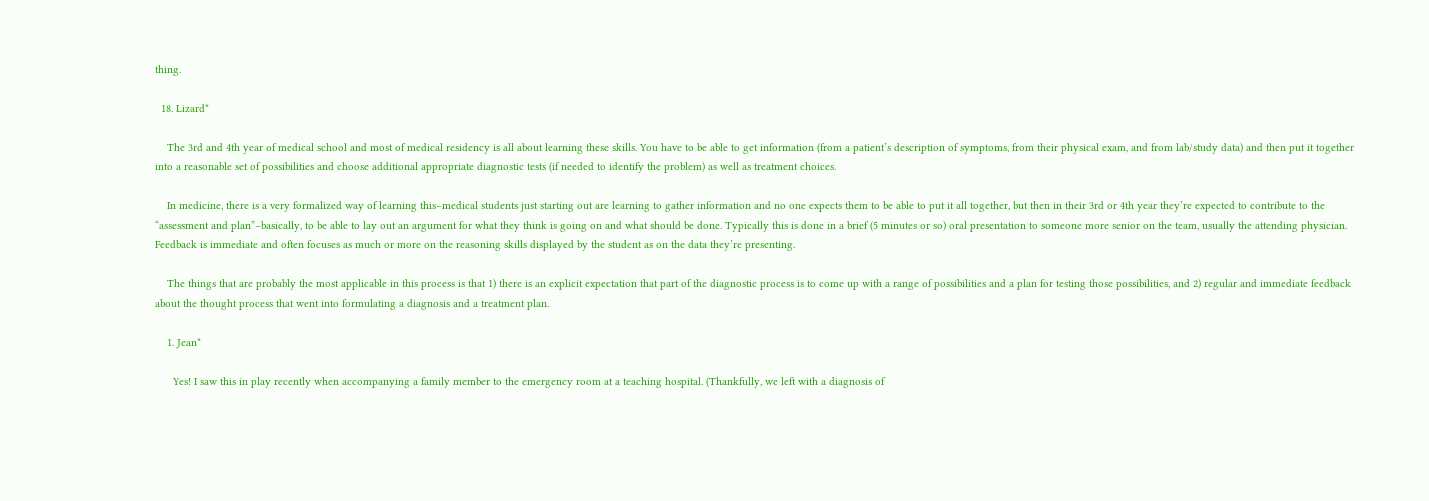thing.

  18. Lizard*

    The 3rd and 4th year of medical school and most of medical residency is all about learning these skills. You have to be able to get information (from a patient’s description of symptoms, from their physical exam, and from lab/study data) and then put it together into a reasonable set of possibilities and choose additional appropriate diagnostic tests (if needed to identify the problem) as well as treatment choices.

    In medicine, there is a very formalized way of learning this–medical students just starting out are learning to gather information and no one expects them to be able to put it all together, but then in their 3rd or 4th year they’re expected to contribute to the “assessment and plan”–basically, to be able to lay out an argument for what they think is going on and what should be done. Typically this is done in a brief (5 minutes or so) oral presentation to someone more senior on the team, usually the attending physician. Feedback is immediate and often focuses as much or more on the reasoning skills displayed by the student as on the data they’re presenting.

    The things that are probably the most applicable in this process is that 1) there is an explicit expectation that part of the diagnostic process is to come up with a range of possibilities and a plan for testing those possibilities, and 2) regular and immediate feedback about the thought process that went into formulating a diagnosis and a treatment plan.

    1. Jean*

      Yes! I saw this in play recently when accompanying a family member to the emergency room at a teaching hospital. (Thankfully, we left with a diagnosis of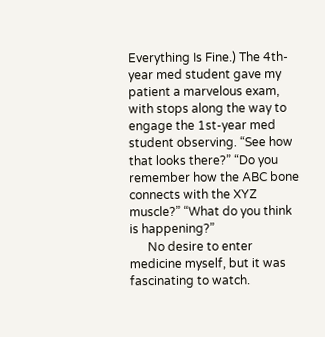Everything Is Fine.) The 4th-year med student gave my patient a marvelous exam, with stops along the way to engage the 1st-year med student observing. “See how that looks there?” “Do you remember how the ABC bone connects with the XYZ muscle?” “What do you think is happening?”
      No desire to enter medicine myself, but it was fascinating to watch.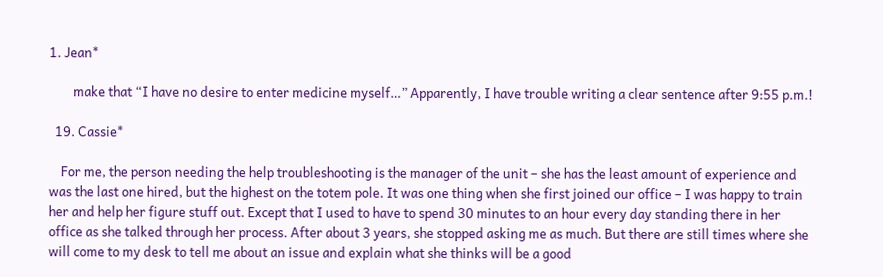1. Jean*

        make that “I have no desire to enter medicine myself…” Apparently, I have trouble writing a clear sentence after 9:55 p.m.!

  19. Cassie*

    For me, the person needing the help troubleshooting is the manager of the unit – she has the least amount of experience and was the last one hired, but the highest on the totem pole. It was one thing when she first joined our office – I was happy to train her and help her figure stuff out. Except that I used to have to spend 30 minutes to an hour every day standing there in her office as she talked through her process. After about 3 years, she stopped asking me as much. But there are still times where she will come to my desk to tell me about an issue and explain what she thinks will be a good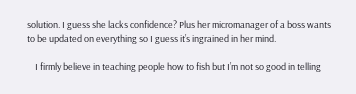solution. I guess she lacks confidence? Plus her micromanager of a boss wants to be updated on everything so I guess it’s ingrained in her mind.

    I firmly believe in teaching people how to fish but I’m not so good in telling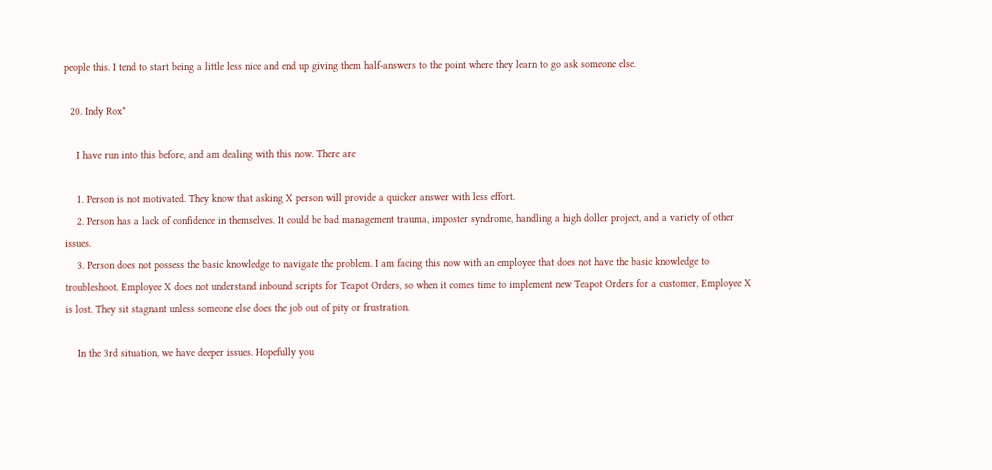people this. I tend to start being a little less nice and end up giving them half-answers to the point where they learn to go ask someone else.

  20. Indy Rox*

    I have run into this before, and am dealing with this now. There are

    1. Person is not motivated. They know that asking X person will provide a quicker answer with less effort.
    2. Person has a lack of confidence in themselves. It could be bad management trauma, imposter syndrome, handling a high doller project, and a variety of other issues.
    3. Person does not possess the basic knowledge to navigate the problem. I am facing this now with an employee that does not have the basic knowledge to troubleshoot. Employee X does not understand inbound scripts for Teapot Orders, so when it comes time to implement new Teapot Orders for a customer, Employee X is lost. They sit stagnant unless someone else does the job out of pity or frustration.

    In the 3rd situation, we have deeper issues. Hopefully you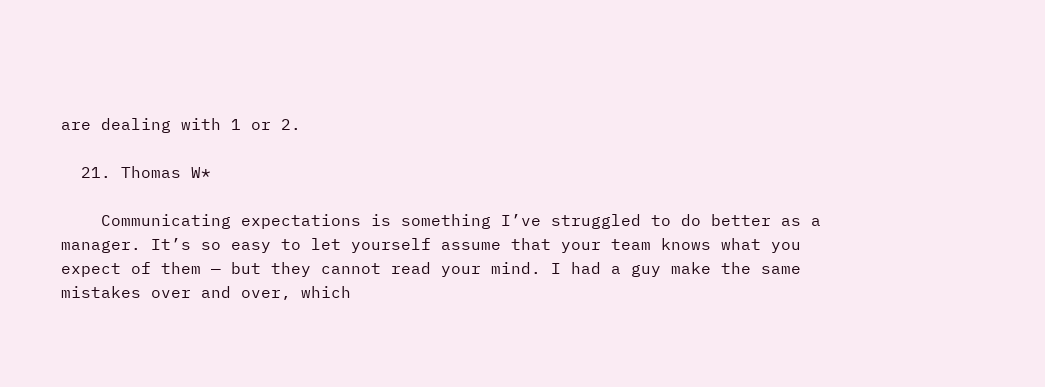are dealing with 1 or 2.

  21. Thomas W*

    Communicating expectations is something I’ve struggled to do better as a manager. It’s so easy to let yourself assume that your team knows what you expect of them — but they cannot read your mind. I had a guy make the same mistakes over and over, which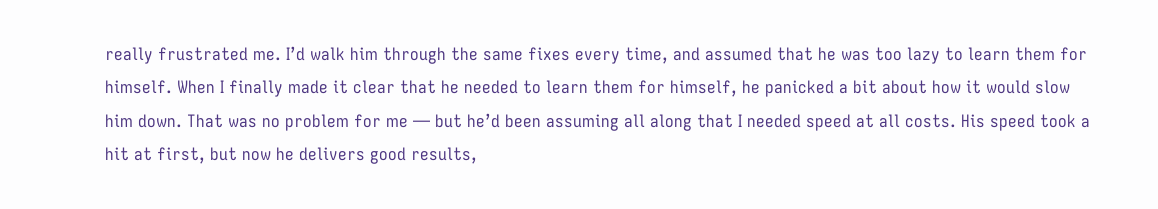really frustrated me. I’d walk him through the same fixes every time, and assumed that he was too lazy to learn them for himself. When I finally made it clear that he needed to learn them for himself, he panicked a bit about how it would slow him down. That was no problem for me — but he’d been assuming all along that I needed speed at all costs. His speed took a hit at first, but now he delivers good results,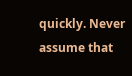quickly. Never assume that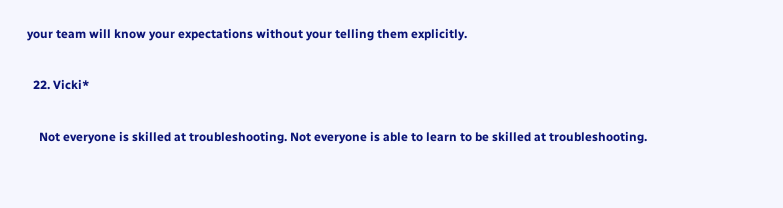your team will know your expectations without your telling them explicitly.

  22. Vicki*

    Not everyone is skilled at troubleshooting. Not everyone is able to learn to be skilled at troubleshooting.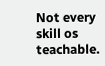Not every skill os teachable.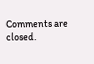Comments are closed.